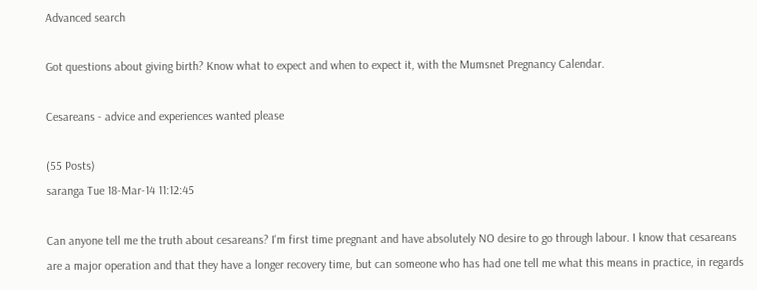Advanced search

Got questions about giving birth? Know what to expect and when to expect it, with the Mumsnet Pregnancy Calendar.

Cesareans - advice and experiences wanted please

(55 Posts)
saranga Tue 18-Mar-14 11:12:45

Can anyone tell me the truth about cesareans? I'm first time pregnant and have absolutely NO desire to go through labour. I know that cesareans are a major operation and that they have a longer recovery time, but can someone who has had one tell me what this means in practice, in regards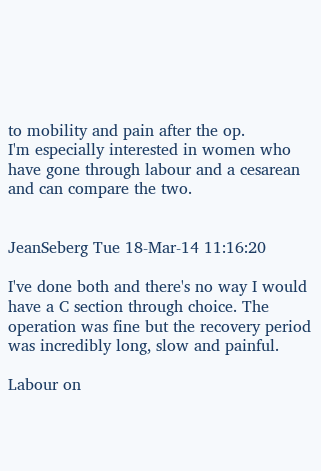to mobility and pain after the op.
I'm especially interested in women who have gone through labour and a cesarean and can compare the two.


JeanSeberg Tue 18-Mar-14 11:16:20

I've done both and there's no way I would have a C section through choice. The operation was fine but the recovery period was incredibly long, slow and painful.

Labour on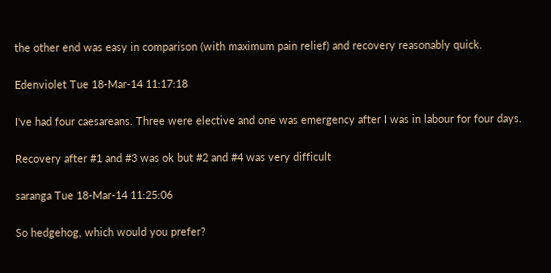the other end was easy in comparison (with maximum pain relief) and recovery reasonably quick.

Edenviolet Tue 18-Mar-14 11:17:18

I've had four caesareans. Three were elective and one was emergency after I was in labour for four days.

Recovery after #1 and #3 was ok but #2 and #4 was very difficult

saranga Tue 18-Mar-14 11:25:06

So hedgehog, which would you prefer?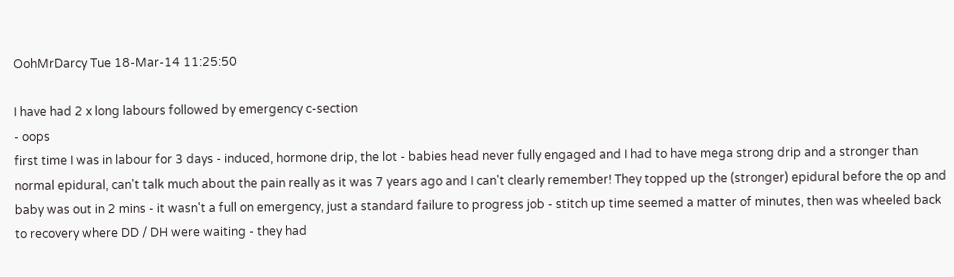OohMrDarcy Tue 18-Mar-14 11:25:50

I have had 2 x long labours followed by emergency c-section
- oops
first time I was in labour for 3 days - induced, hormone drip, the lot - babies head never fully engaged and I had to have mega strong drip and a stronger than normal epidural, can't talk much about the pain really as it was 7 years ago and I can't clearly remember! They topped up the (stronger) epidural before the op and baby was out in 2 mins - it wasn't a full on emergency, just a standard failure to progress job - stitch up time seemed a matter of minutes, then was wheeled back to recovery where DD / DH were waiting - they had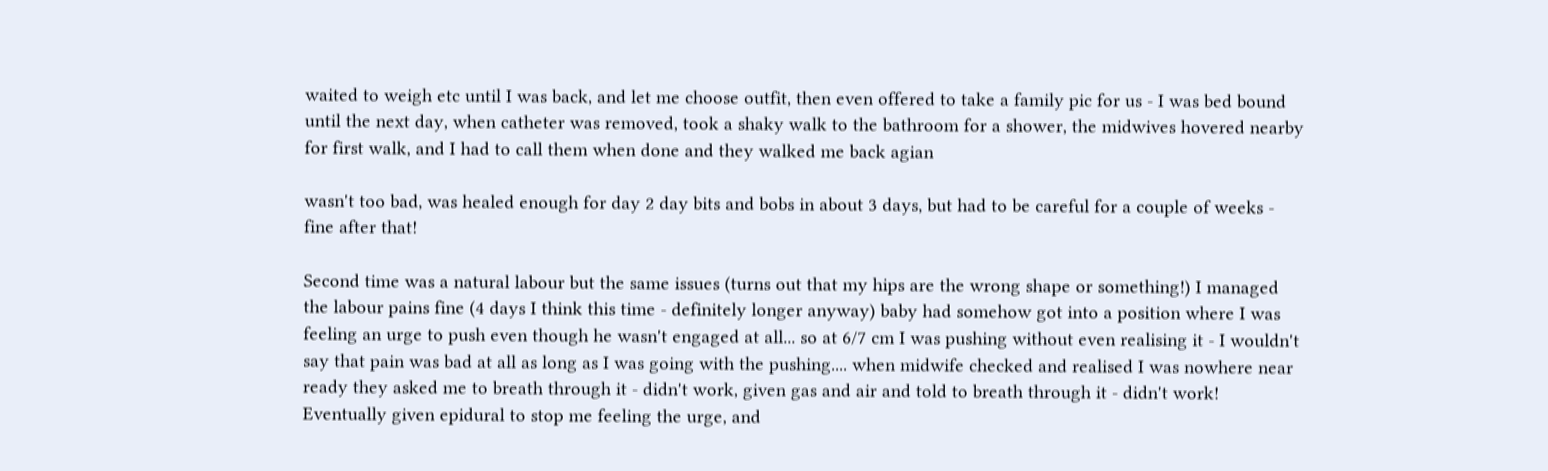waited to weigh etc until I was back, and let me choose outfit, then even offered to take a family pic for us - I was bed bound until the next day, when catheter was removed, took a shaky walk to the bathroom for a shower, the midwives hovered nearby for first walk, and I had to call them when done and they walked me back agian

wasn't too bad, was healed enough for day 2 day bits and bobs in about 3 days, but had to be careful for a couple of weeks - fine after that!

Second time was a natural labour but the same issues (turns out that my hips are the wrong shape or something!) I managed the labour pains fine (4 days I think this time - definitely longer anyway) baby had somehow got into a position where I was feeling an urge to push even though he wasn't engaged at all... so at 6/7 cm I was pushing without even realising it - I wouldn't say that pain was bad at all as long as I was going with the pushing.... when midwife checked and realised I was nowhere near ready they asked me to breath through it - didn't work, given gas and air and told to breath through it - didn't work! Eventually given epidural to stop me feeling the urge, and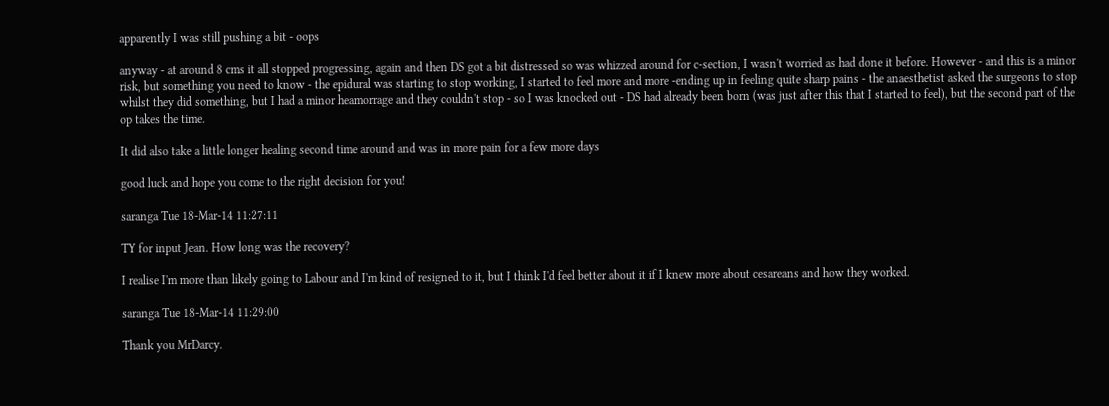apparently I was still pushing a bit - oops

anyway - at around 8 cms it all stopped progressing, again and then DS got a bit distressed so was whizzed around for c-section, I wasn't worried as had done it before. However - and this is a minor risk, but something you need to know - the epidural was starting to stop working, I started to feel more and more -ending up in feeling quite sharp pains - the anaesthetist asked the surgeons to stop whilst they did something, but I had a minor heamorrage and they couldn't stop - so I was knocked out - DS had already been born (was just after this that I started to feel), but the second part of the op takes the time.

It did also take a little longer healing second time around and was in more pain for a few more days

good luck and hope you come to the right decision for you!

saranga Tue 18-Mar-14 11:27:11

TY for input Jean. How long was the recovery?

I realise I'm more than likely going to Labour and I'm kind of resigned to it, but I think I'd feel better about it if I knew more about cesareans and how they worked.

saranga Tue 18-Mar-14 11:29:00

Thank you MrDarcy.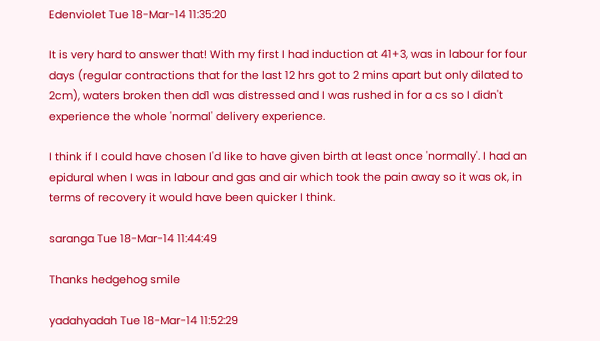Edenviolet Tue 18-Mar-14 11:35:20

It is very hard to answer that! With my first I had induction at 41+3, was in labour for four days (regular contractions that for the last 12 hrs got to 2 mins apart but only dilated to 2cm), waters broken then dd1 was distressed and I was rushed in for a cs so I didn't experience the whole 'normal' delivery experience.

I think if I could have chosen I'd like to have given birth at least once 'normally'. I had an epidural when I was in labour and gas and air which took the pain away so it was ok, in terms of recovery it would have been quicker I think.

saranga Tue 18-Mar-14 11:44:49

Thanks hedgehog smile

yadahyadah Tue 18-Mar-14 11:52:29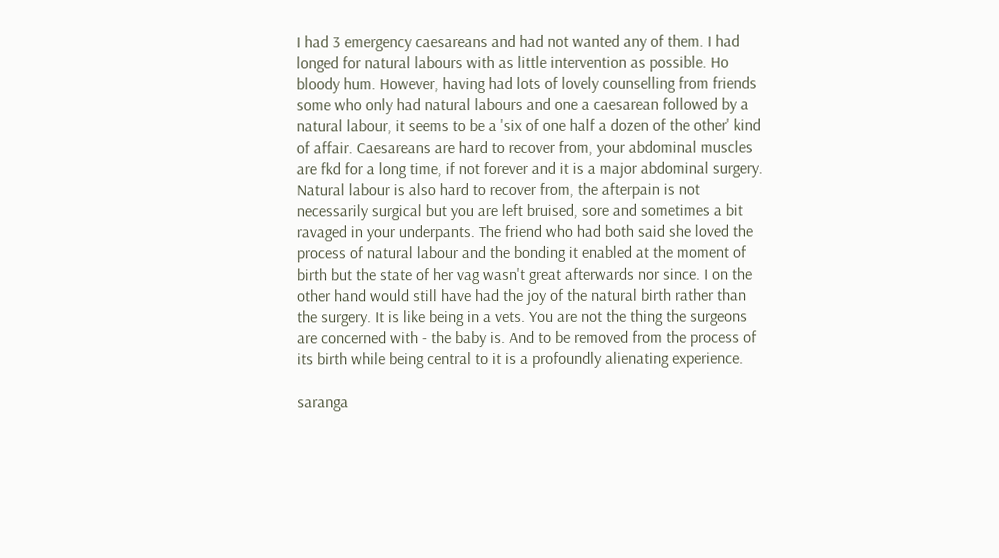I had 3 emergency caesareans and had not wanted any of them. I had longed for natural labours with as little intervention as possible. Ho bloody hum. However, having had lots of lovely counselling from friends some who only had natural labours and one a caesarean followed by a natural labour, it seems to be a 'six of one half a dozen of the other' kind of affair. Caesareans are hard to recover from, your abdominal muscles are fkd for a long time, if not forever and it is a major abdominal surgery. Natural labour is also hard to recover from, the afterpain is not necessarily surgical but you are left bruised, sore and sometimes a bit ravaged in your underpants. The friend who had both said she loved the process of natural labour and the bonding it enabled at the moment of birth but the state of her vag wasn't great afterwards nor since. I on the other hand would still have had the joy of the natural birth rather than the surgery. It is like being in a vets. You are not the thing the surgeons are concerned with - the baby is. And to be removed from the process of its birth while being central to it is a profoundly alienating experience.

saranga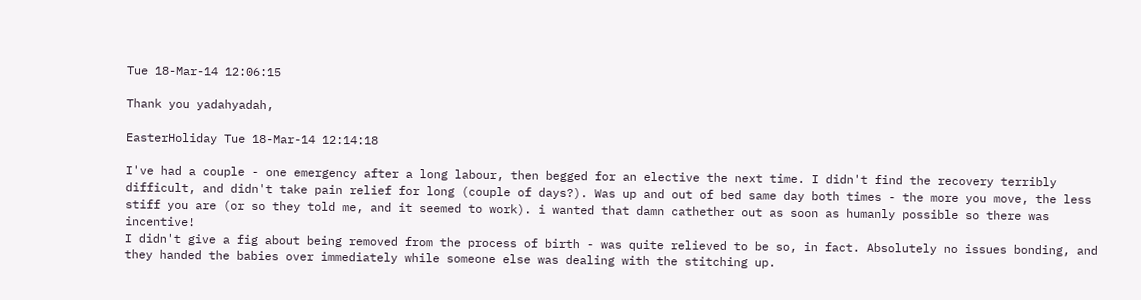Tue 18-Mar-14 12:06:15

Thank you yadahyadah,

EasterHoliday Tue 18-Mar-14 12:14:18

I've had a couple - one emergency after a long labour, then begged for an elective the next time. I didn't find the recovery terribly difficult, and didn't take pain relief for long (couple of days?). Was up and out of bed same day both times - the more you move, the less stiff you are (or so they told me, and it seemed to work). i wanted that damn cathether out as soon as humanly possible so there was incentive!
I didn't give a fig about being removed from the process of birth - was quite relieved to be so, in fact. Absolutely no issues bonding, and they handed the babies over immediately while someone else was dealing with the stitching up.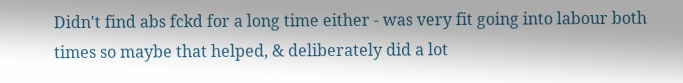Didn't find abs fckd for a long time either - was very fit going into labour both times so maybe that helped, & deliberately did a lot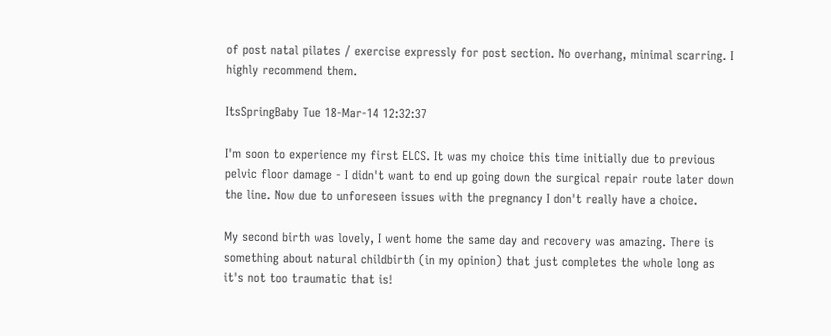of post natal pilates / exercise expressly for post section. No overhang, minimal scarring. I highly recommend them.

ItsSpringBaby Tue 18-Mar-14 12:32:37

I'm soon to experience my first ELCS. It was my choice this time initially due to previous pelvic floor damage - I didn't want to end up going down the surgical repair route later down the line. Now due to unforeseen issues with the pregnancy I don't really have a choice.

My second birth was lovely, I went home the same day and recovery was amazing. There is something about natural childbirth (in my opinion) that just completes the whole long as it's not too traumatic that is!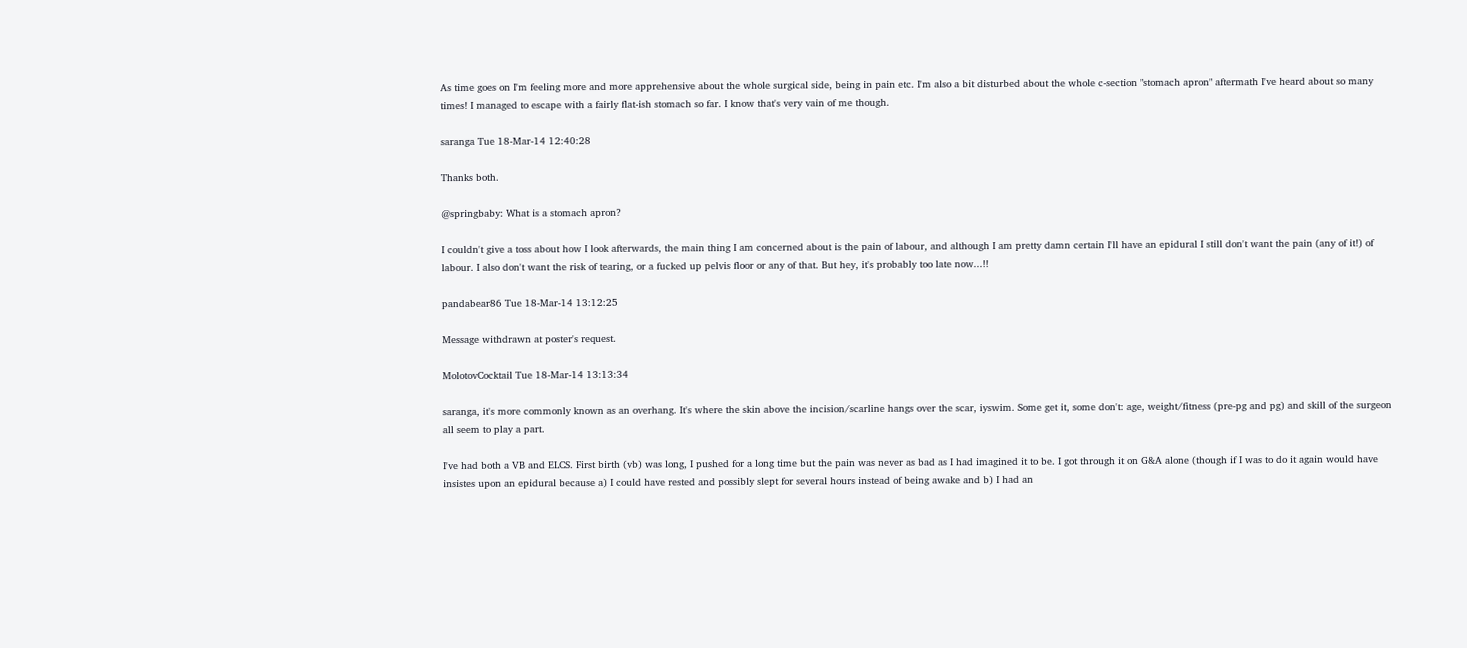As time goes on I'm feeling more and more apprehensive about the whole surgical side, being in pain etc. I'm also a bit disturbed about the whole c-section "stomach apron" aftermath I've heard about so many times! I managed to escape with a fairly flat-ish stomach so far. I know that's very vain of me though.

saranga Tue 18-Mar-14 12:40:28

Thanks both.

@springbaby: What is a stomach apron?

I couldn't give a toss about how I look afterwards, the main thing I am concerned about is the pain of labour, and although I am pretty damn certain I'll have an epidural I still don't want the pain (any of it!) of labour. I also don't want the risk of tearing, or a fucked up pelvis floor or any of that. But hey, it's probably too late now...!!

pandabear86 Tue 18-Mar-14 13:12:25

Message withdrawn at poster's request.

MolotovCocktail Tue 18-Mar-14 13:13:34

saranga, it's more commonly known as an overhang. It's where the skin above the incision/scarline hangs over the scar, iyswim. Some get it, some don't: age, weight/fitness (pre-pg and pg) and skill of the surgeon all seem to play a part.

I've had both a VB and ELCS. First birth (vb) was long, I pushed for a long time but the pain was never as bad as I had imagined it to be. I got through it on G&A alone (though if I was to do it again would have insistes upon an epidural because a) I could have rested and possibly slept for several hours instead of being awake and b) I had an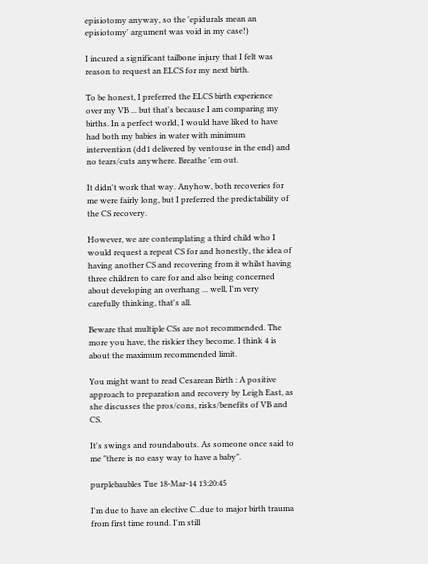episiotomy anyway, so the 'epidurals mean an episiotomy' argument was void in my case!)

I incured a significant tailbone injury that I felt was reason to request an ELCS for my next birth.

To be honest, I preferred the ELCS birth experience over my VB ... but that's because I am comparing my births. In a perfect world, I would have liked to have had both my babies in water with minimum intervention (dd1 delivered by ventouse in the end) and no tears/cuts anywhere. Breathe 'em out.

It didn't work that way. Anyhow, both recoveries for me were fairly long, but I preferred the predictability of the CS recovery.

However, we are contemplating a third child who I would request a repeat CS for and honestly, the idea of having another CS and recovering from it whilst having three children to care for and also being concerned about developing an overhang ... well, I'm very carefully thinking, that's all.

Beware that multiple CSs are not recommended. The more you have, the riskier they become. I think 4 is about the maximum recommended limit.

You might want to read Cesarean Birth : A positive approach to preparation and recovery by Leigh East, as she discusses the pros/cons, risks/benefits of VB and CS.

It's swings and roundabouts. As someone once said to me "there is no easy way to have a baby".

purplebaubles Tue 18-Mar-14 13:20:45

I'm due to have an elective C..due to major birth trauma from first time round. I'm still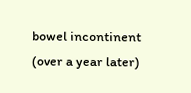bowel incontinent (over a year later)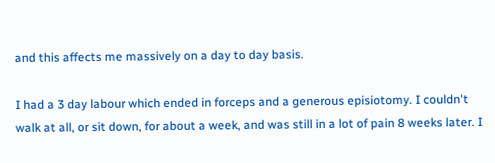and this affects me massively on a day to day basis.

I had a 3 day labour which ended in forceps and a generous episiotomy. I couldn't walk at all, or sit down, for about a week, and was still in a lot of pain 8 weeks later. I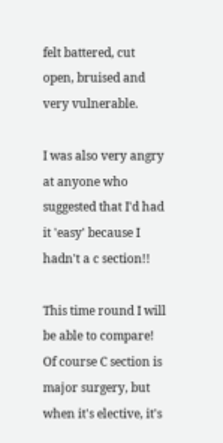felt battered, cut open, bruised and very vulnerable.

I was also very angry at anyone who suggested that I'd had it 'easy' because I hadn't a c section!!

This time round I will be able to compare! Of course C section is major surgery, but when it's elective, it's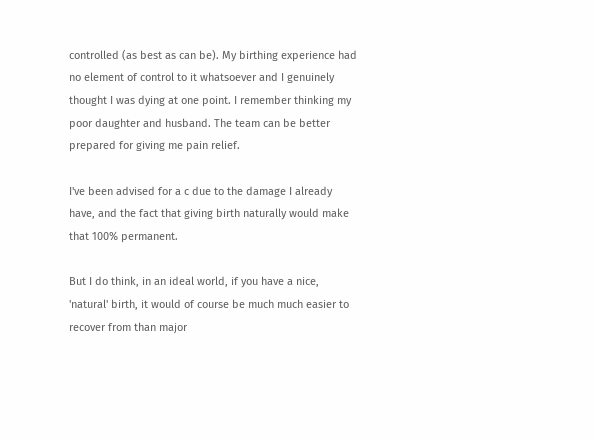controlled (as best as can be). My birthing experience had no element of control to it whatsoever and I genuinely thought I was dying at one point. I remember thinking my poor daughter and husband. The team can be better prepared for giving me pain relief.

I've been advised for a c due to the damage I already have, and the fact that giving birth naturally would make that 100% permanent.

But I do think, in an ideal world, if you have a nice, 'natural' birth, it would of course be much much easier to recover from than major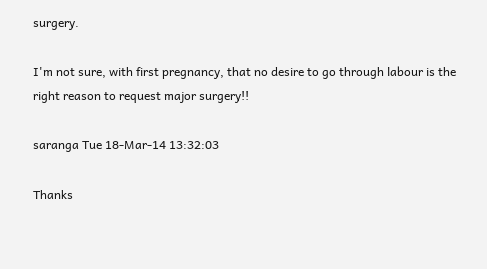surgery.

I'm not sure, with first pregnancy, that no desire to go through labour is the right reason to request major surgery!!

saranga Tue 18-Mar-14 13:32:03

Thanks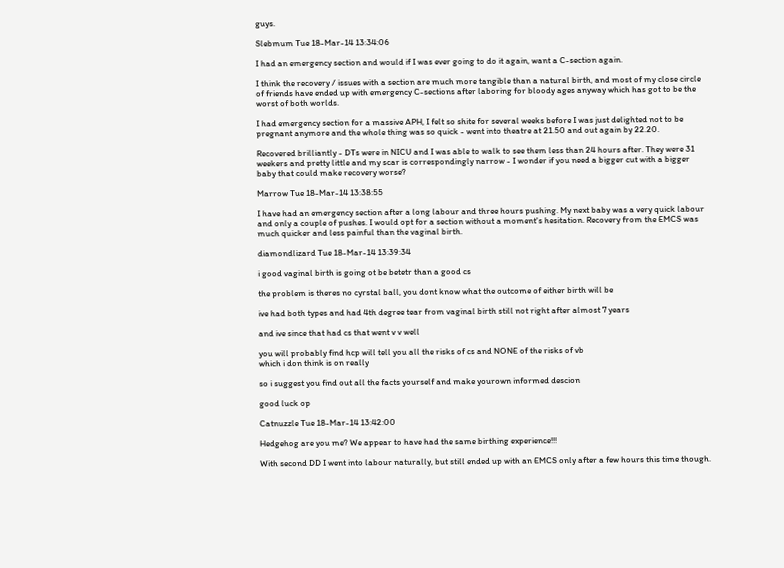guys.

Slebmum Tue 18-Mar-14 13:34:06

I had an emergency section and would if I was ever going to do it again, want a C-section again.

I think the recovery / issues with a section are much more tangible than a natural birth, and most of my close circle of friends have ended up with emergency C-sections after laboring for bloody ages anyway which has got to be the worst of both worlds.

I had emergency section for a massive APH, I felt so shite for several weeks before I was just delighted not to be pregnant anymore and the whole thing was so quick - went into theatre at 21.50 and out again by 22.20.

Recovered brilliantly - DTs were in NICU and I was able to walk to see them less than 24 hours after. They were 31 weekers and pretty little and my scar is correspondingly narrow - I wonder if you need a bigger cut with a bigger baby that could make recovery worse?

Marrow Tue 18-Mar-14 13:38:55

I have had an emergency section after a long labour and three hours pushing. My next baby was a very quick labour and only a couple of pushes. I would opt for a section without a moment's hesitation. Recovery from the EMCS was much quicker and less painful than the vaginal birth.

diamondlizard Tue 18-Mar-14 13:39:34

i good vaginal birth is going ot be betetr than a good cs

the problem is theres no cyrstal ball, you dont know what the outcome of either birth will be

ive had both types and had 4th degree tear from vaginal birth still not right after almost 7 years

and ive since that had cs that went v v well

you will probably find hcp will tell you all the risks of cs and NONE of the risks of vb
which i don think is on really

so i suggest you find out all the facts yourself and make yourown informed descion

good luck op

Catnuzzle Tue 18-Mar-14 13:42:00

Hedgehog are you me? We appear to have had the same birthing experience!!!

With second DD I went into labour naturally, but still ended up with an EMCS only after a few hours this time though.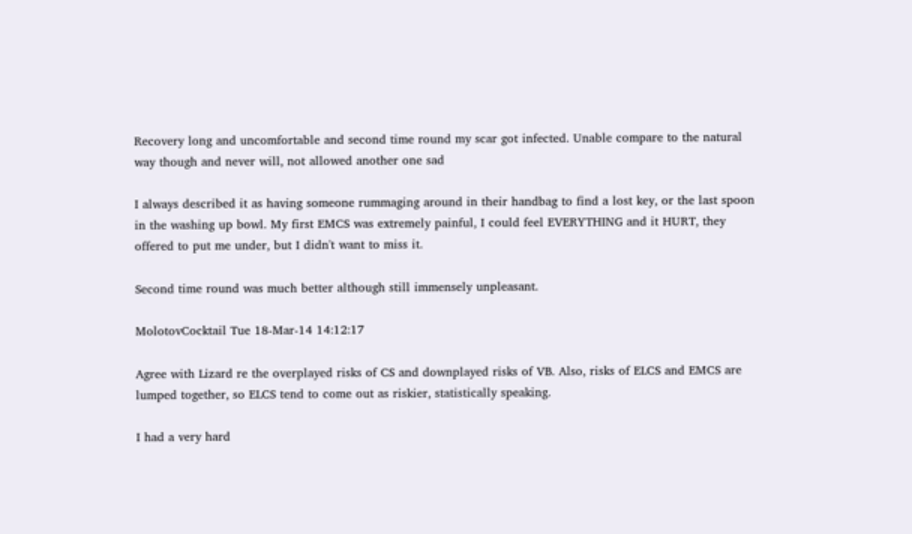Recovery long and uncomfortable and second time round my scar got infected. Unable compare to the natural way though and never will, not allowed another one sad

I always described it as having someone rummaging around in their handbag to find a lost key, or the last spoon in the washing up bowl. My first EMCS was extremely painful, I could feel EVERYTHING and it HURT, they offered to put me under, but I didn't want to miss it.

Second time round was much better although still immensely unpleasant.

MolotovCocktail Tue 18-Mar-14 14:12:17

Agree with Lizard re the overplayed risks of CS and downplayed risks of VB. Also, risks of ELCS and EMCS are lumped together, so ELCS tend to come out as riskier, statistically speaking.

I had a very hard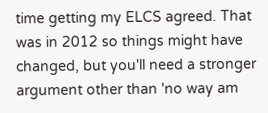time getting my ELCS agreed. That was in 2012 so things might have changed, but you'll need a stronger argument other than 'no way am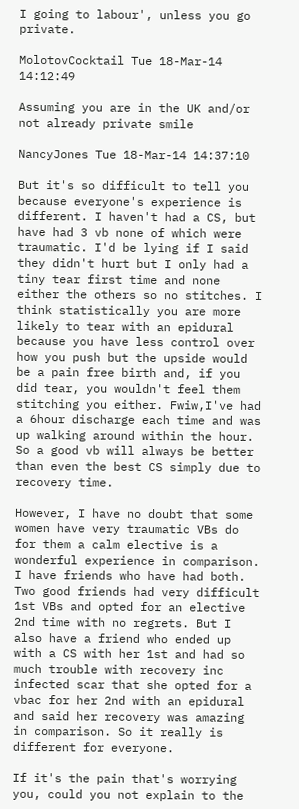I going to labour', unless you go private.

MolotovCocktail Tue 18-Mar-14 14:12:49

Assuming you are in the UK and/or not already private smile

NancyJones Tue 18-Mar-14 14:37:10

But it's so difficult to tell you because everyone's experience is different. I haven't had a CS, but have had 3 vb none of which were traumatic. I'd be lying if I said they didn't hurt but I only had a tiny tear first time and none either the others so no stitches. I think statistically you are more likely to tear with an epidural because you have less control over how you push but the upside would be a pain free birth and, if you did tear, you wouldn't feel them stitching you either. Fwiw,I've had a 6hour discharge each time and was up walking around within the hour. So a good vb will always be better than even the best CS simply due to recovery time.

However, I have no doubt that some women have very traumatic VBs do for them a calm elective is a wonderful experience in comparison. I have friends who have had both. Two good friends had very difficult 1st VBs and opted for an elective 2nd time with no regrets. But I also have a friend who ended up with a CS with her 1st and had so much trouble with recovery inc infected scar that she opted for a vbac for her 2nd with an epidural and said her recovery was amazing in comparison. So it really is different for everyone.

If it's the pain that's worrying you, could you not explain to the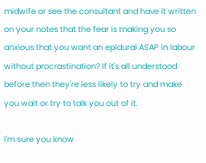midwife or see the consultant and have it written on your notes that the fear is making you so anxious that you want an epidural ASAP in labour without procrastination? If it's all understood before then they're less likely to try and make you wait or try to talk you out of it.

I'm sure you know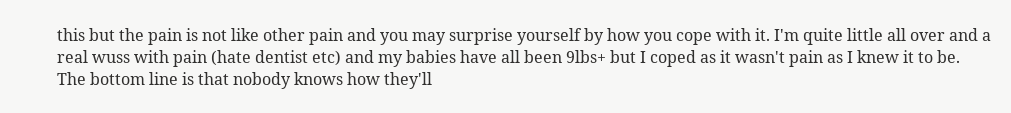this but the pain is not like other pain and you may surprise yourself by how you cope with it. I'm quite little all over and a real wuss with pain (hate dentist etc) and my babies have all been 9lbs+ but I coped as it wasn't pain as I knew it to be.
The bottom line is that nobody knows how they'll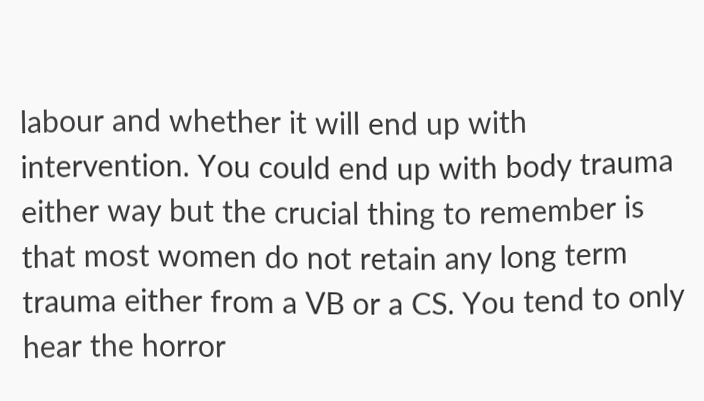labour and whether it will end up with intervention. You could end up with body trauma either way but the crucial thing to remember is that most women do not retain any long term trauma either from a VB or a CS. You tend to only hear the horror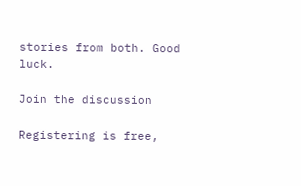stories from both. Good luck.

Join the discussion

Registering is free,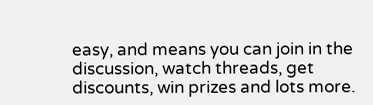easy, and means you can join in the discussion, watch threads, get discounts, win prizes and lots more.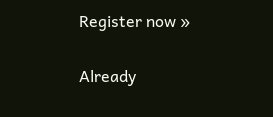Register now »

Already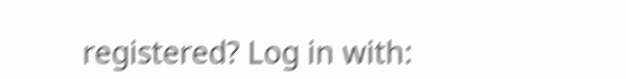registered? Log in with: